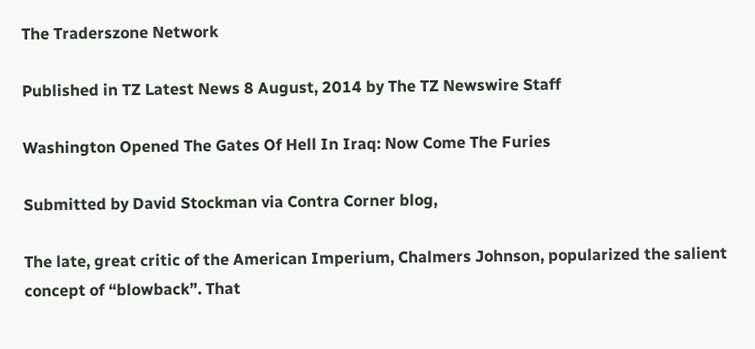The Traderszone Network

Published in TZ Latest News 8 August, 2014 by The TZ Newswire Staff

Washington Opened The Gates Of Hell In Iraq: Now Come The Furies

Submitted by David Stockman via Contra Corner blog,

The late, great critic of the American Imperium, Chalmers Johnson, popularized the salient concept of “blowback”. That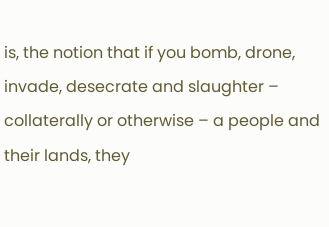is, the notion that if you bomb, drone, invade, desecrate and slaughter – collaterally or otherwise – a people and their lands, they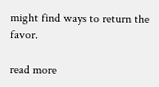might find ways to return the favor.

read more